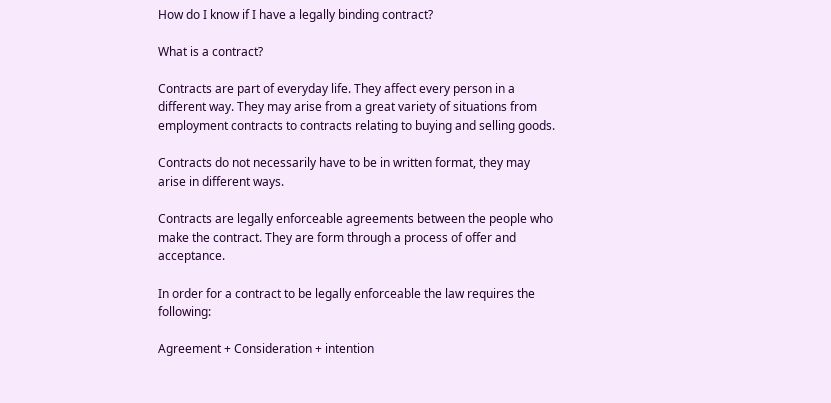How do I know if I have a legally binding contract?

What is a contract?

Contracts are part of everyday life. They affect every person in a different way. They may arise from a great variety of situations from employment contracts to contracts relating to buying and selling goods.

Contracts do not necessarily have to be in written format, they may arise in different ways.

Contracts are legally enforceable agreements between the people who make the contract. They are form through a process of offer and acceptance.

In order for a contract to be legally enforceable the law requires the following:

Agreement + Consideration + intention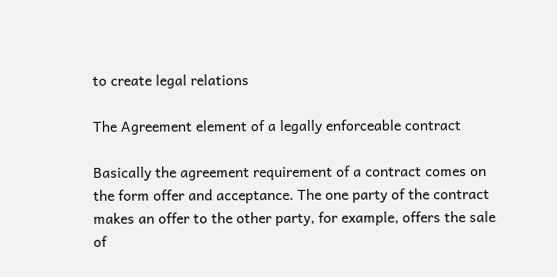to create legal relations

The Agreement element of a legally enforceable contract

Basically the agreement requirement of a contract comes on the form offer and acceptance. The one party of the contract makes an offer to the other party, for example, offers the sale of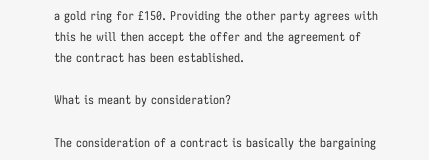a gold ring for £150. Providing the other party agrees with this he will then accept the offer and the agreement of the contract has been established.

What is meant by consideration?

The consideration of a contract is basically the bargaining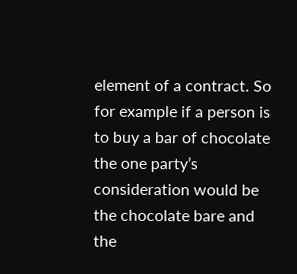element of a contract. So for example if a person is to buy a bar of chocolate the one party’s consideration would be the chocolate bare and the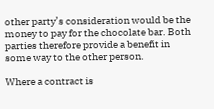other party’s consideration would be the money to pay for the chocolate bar. Both parties therefore provide a benefit in some way to the other person.

Where a contract is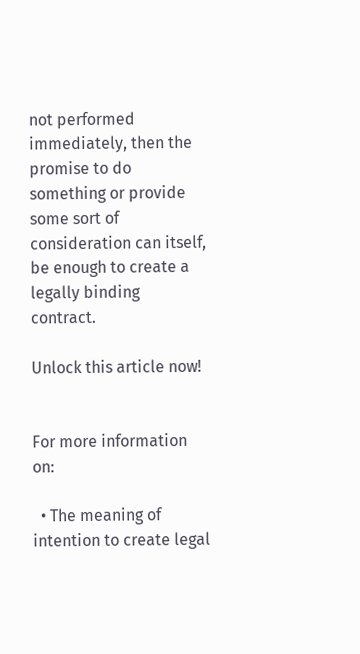not performed immediately, then the promise to do something or provide some sort of consideration can itself, be enough to create a legally binding contract.

Unlock this article now!


For more information on:

  • The meaning of intention to create legal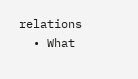relations
  • What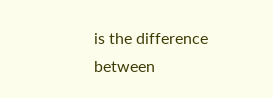is the difference between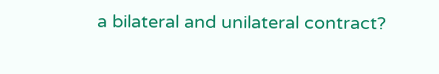a bilateral and unilateral contract?